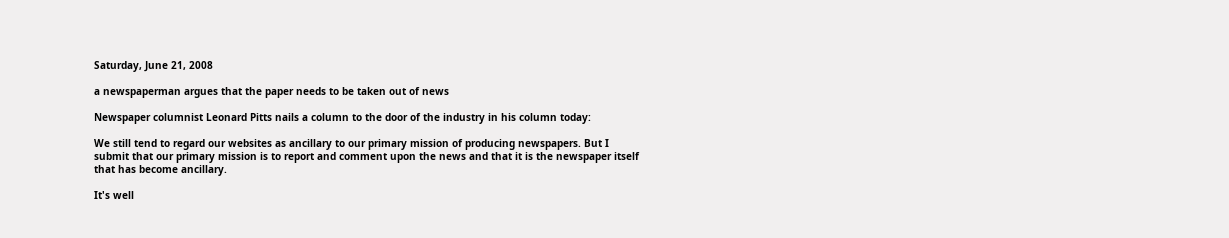Saturday, June 21, 2008

a newspaperman argues that the paper needs to be taken out of news

Newspaper columnist Leonard Pitts nails a column to the door of the industry in his column today:

We still tend to regard our websites as ancillary to our primary mission of producing newspapers. But I submit that our primary mission is to report and comment upon the news and that it is the newspaper itself that has become ancillary.

It's well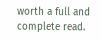worth a full and complete read.